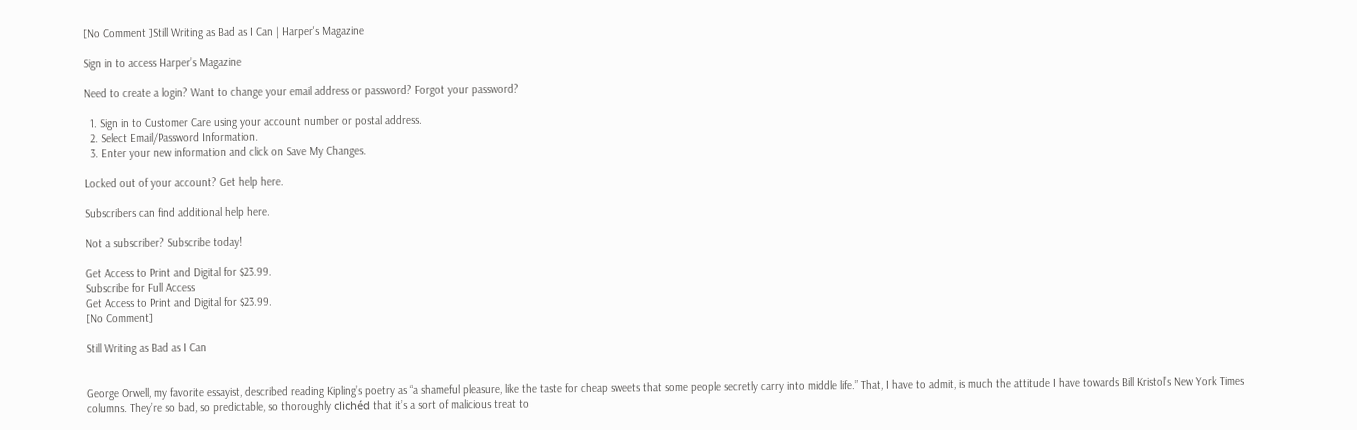[No Comment ]Still Writing as Bad as I Can | Harper's Magazine

Sign in to access Harper’s Magazine

Need to create a login? Want to change your email address or password? Forgot your password?

  1. Sign in to Customer Care using your account number or postal address.
  2. Select Email/Password Information.
  3. Enter your new information and click on Save My Changes.

Locked out of your account? Get help here.

Subscribers can find additional help here.

Not a subscriber? Subscribe today!

Get Access to Print and Digital for $23.99.
Subscribe for Full Access
Get Access to Print and Digital for $23.99.
[No Comment]

Still Writing as Bad as I Can


George Orwell, my favorite essayist, described reading Kipling’s poetry as “a shameful pleasure, like the taste for cheap sweets that some people secretly carry into middle life.” That, I have to admit, is much the attitude I have towards Bill Kristol’s New York Times columns. They’re so bad, so predictable, so thoroughly clichéd that it’s a sort of malicious treat to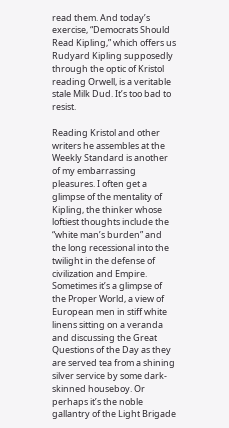read them. And today’s exercise, “Democrats Should Read Kipling,” which offers us Rudyard Kipling supposedly through the optic of Kristol reading Orwell, is a veritable stale Milk Dud. It’s too bad to resist.

Reading Kristol and other writers he assembles at the Weekly Standard is another of my embarrassing pleasures. I often get a glimpse of the mentality of Kipling, the thinker whose loftiest thoughts include the “white man’s burden” and the long recessional into the twilight in the defense of civilization and Empire. Sometimes it’s a glimpse of the Proper World, a view of European men in stiff white linens sitting on a veranda and discussing the Great Questions of the Day as they are served tea from a shining silver service by some dark-skinned houseboy. Or perhaps it’s the noble gallantry of the Light Brigade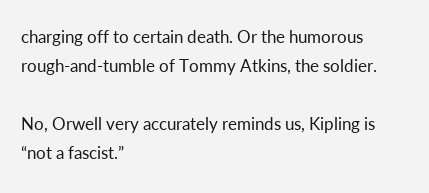charging off to certain death. Or the humorous rough-and-tumble of Tommy Atkins, the soldier.

No, Orwell very accurately reminds us, Kipling is “not a fascist.”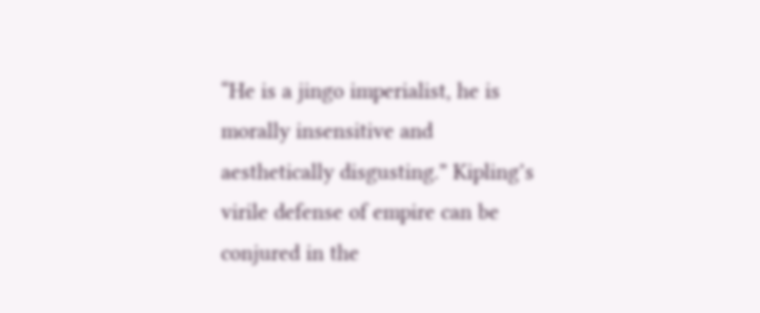“He is a jingo imperialist, he is morally insensitive and aesthetically disgusting.” Kipling’s virile defense of empire can be conjured in the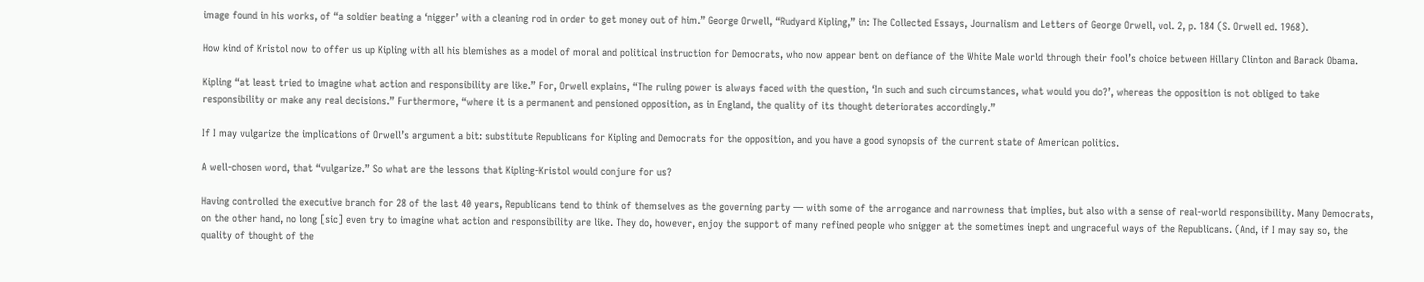image found in his works, of “a soldier beating a ‘nigger’ with a cleaning rod in order to get money out of him.” George Orwell, “Rudyard Kipling,” in: The Collected Essays, Journalism and Letters of George Orwell, vol. 2, p. 184 (S. Orwell ed. 1968).

How kind of Kristol now to offer us up Kipling with all his blemishes as a model of moral and political instruction for Democrats, who now appear bent on defiance of the White Male world through their fool’s choice between Hillary Clinton and Barack Obama.

Kipling “at least tried to imagine what action and responsibility are like.” For, Orwell explains, “The ruling power is always faced with the question, ‘In such and such circumstances, what would you do?’, whereas the opposition is not obliged to take responsibility or make any real decisions.” Furthermore, “where it is a permanent and pensioned opposition, as in England, the quality of its thought deteriorates accordingly.”

If I may vulgarize the implications of Orwell’s argument a bit: substitute Republicans for Kipling and Democrats for the opposition, and you have a good synopsis of the current state of American politics.

A well-chosen word, that “vulgarize.” So what are the lessons that Kipling-Kristol would conjure for us?

Having controlled the executive branch for 28 of the last 40 years, Republicans tend to think of themselves as the governing party — with some of the arrogance and narrowness that implies, but also with a sense of real-world responsibility. Many Democrats, on the other hand, no long [sic] even try to imagine what action and responsibility are like. They do, however, enjoy the support of many refined people who snigger at the sometimes inept and ungraceful ways of the Republicans. (And, if I may say so, the quality of thought of the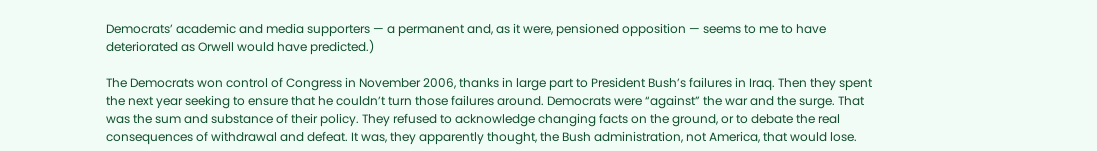Democrats’ academic and media supporters — a permanent and, as it were, pensioned opposition — seems to me to have deteriorated as Orwell would have predicted.)

The Democrats won control of Congress in November 2006, thanks in large part to President Bush’s failures in Iraq. Then they spent the next year seeking to ensure that he couldn’t turn those failures around. Democrats were “against” the war and the surge. That was the sum and substance of their policy. They refused to acknowledge changing facts on the ground, or to debate the real consequences of withdrawal and defeat. It was, they apparently thought, the Bush administration, not America, that would lose.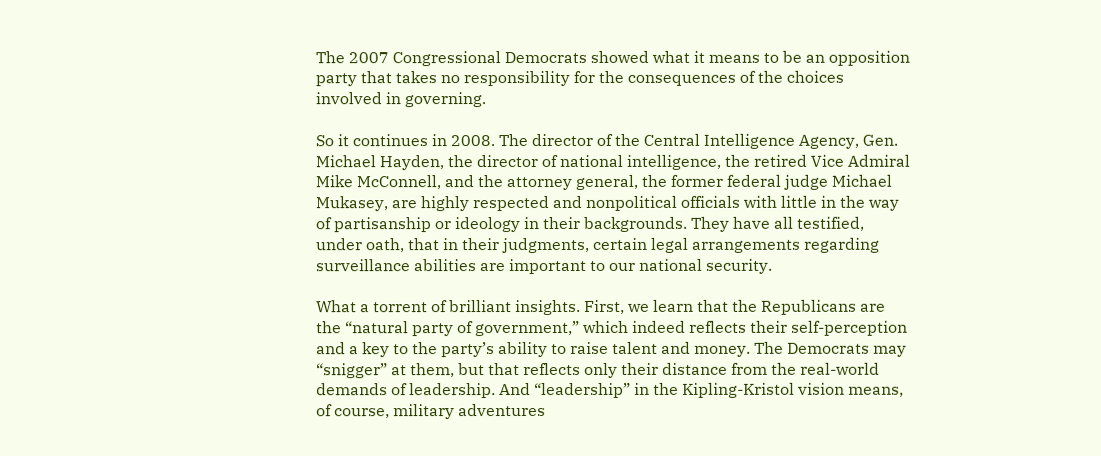The 2007 Congressional Democrats showed what it means to be an opposition party that takes no responsibility for the consequences of the choices involved in governing.

So it continues in 2008. The director of the Central Intelligence Agency, Gen. Michael Hayden, the director of national intelligence, the retired Vice Admiral Mike McConnell, and the attorney general, the former federal judge Michael Mukasey, are highly respected and nonpolitical officials with little in the way of partisanship or ideology in their backgrounds. They have all testified, under oath, that in their judgments, certain legal arrangements regarding surveillance abilities are important to our national security.

What a torrent of brilliant insights. First, we learn that the Republicans are the “natural party of government,” which indeed reflects their self-perception and a key to the party’s ability to raise talent and money. The Democrats may “snigger” at them, but that reflects only their distance from the real-world demands of leadership. And “leadership” in the Kipling-Kristol vision means, of course, military adventures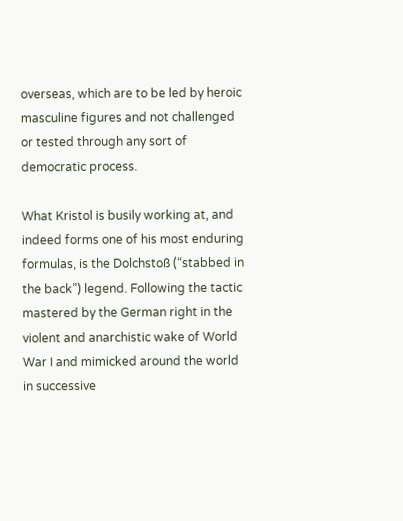overseas, which are to be led by heroic masculine figures and not challenged or tested through any sort of democratic process.

What Kristol is busily working at, and indeed forms one of his most enduring formulas, is the Dolchstoß (“stabbed in the back”) legend. Following the tactic mastered by the German right in the violent and anarchistic wake of World War I and mimicked around the world in successive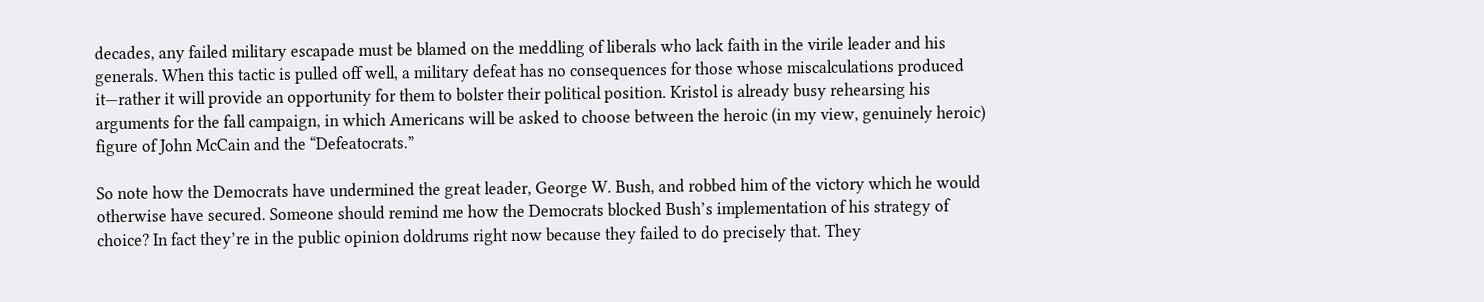decades, any failed military escapade must be blamed on the meddling of liberals who lack faith in the virile leader and his generals. When this tactic is pulled off well, a military defeat has no consequences for those whose miscalculations produced it—rather it will provide an opportunity for them to bolster their political position. Kristol is already busy rehearsing his arguments for the fall campaign, in which Americans will be asked to choose between the heroic (in my view, genuinely heroic) figure of John McCain and the “Defeatocrats.”

So note how the Democrats have undermined the great leader, George W. Bush, and robbed him of the victory which he would otherwise have secured. Someone should remind me how the Democrats blocked Bush’s implementation of his strategy of choice? In fact they’re in the public opinion doldrums right now because they failed to do precisely that. They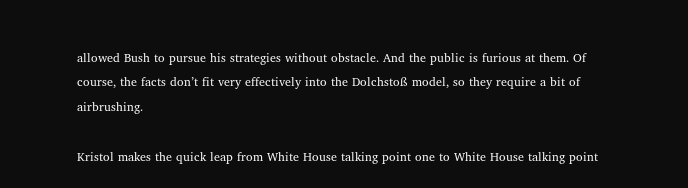allowed Bush to pursue his strategies without obstacle. And the public is furious at them. Of course, the facts don’t fit very effectively into the Dolchstoß model, so they require a bit of airbrushing.

Kristol makes the quick leap from White House talking point one to White House talking point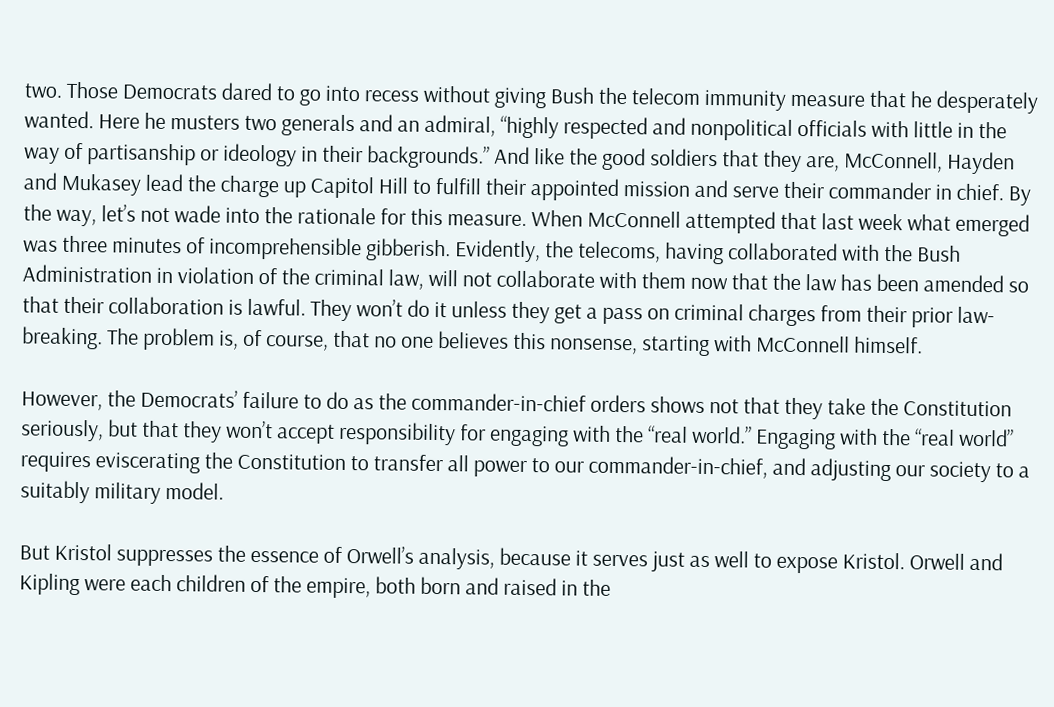two. Those Democrats dared to go into recess without giving Bush the telecom immunity measure that he desperately wanted. Here he musters two generals and an admiral, “highly respected and nonpolitical officials with little in the way of partisanship or ideology in their backgrounds.” And like the good soldiers that they are, McConnell, Hayden and Mukasey lead the charge up Capitol Hill to fulfill their appointed mission and serve their commander in chief. By the way, let’s not wade into the rationale for this measure. When McConnell attempted that last week what emerged was three minutes of incomprehensible gibberish. Evidently, the telecoms, having collaborated with the Bush Administration in violation of the criminal law, will not collaborate with them now that the law has been amended so that their collaboration is lawful. They won’t do it unless they get a pass on criminal charges from their prior law-breaking. The problem is, of course, that no one believes this nonsense, starting with McConnell himself.

However, the Democrats’ failure to do as the commander-in-chief orders shows not that they take the Constitution seriously, but that they won’t accept responsibility for engaging with the “real world.” Engaging with the “real world” requires eviscerating the Constitution to transfer all power to our commander-in-chief, and adjusting our society to a suitably military model.

But Kristol suppresses the essence of Orwell’s analysis, because it serves just as well to expose Kristol. Orwell and Kipling were each children of the empire, both born and raised in the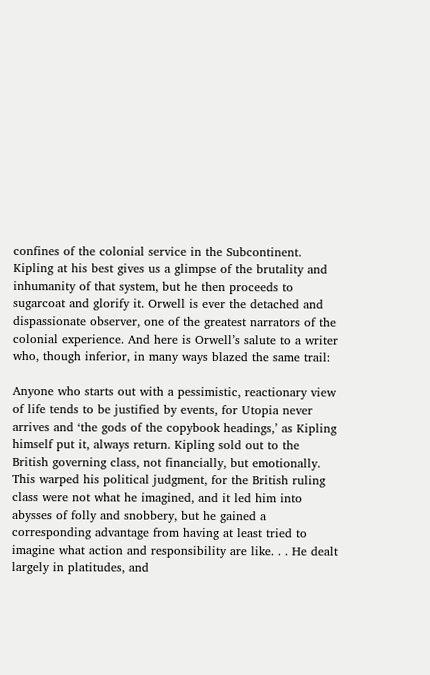confines of the colonial service in the Subcontinent. Kipling at his best gives us a glimpse of the brutality and inhumanity of that system, but he then proceeds to sugarcoat and glorify it. Orwell is ever the detached and dispassionate observer, one of the greatest narrators of the colonial experience. And here is Orwell’s salute to a writer who, though inferior, in many ways blazed the same trail:

Anyone who starts out with a pessimistic, reactionary view of life tends to be justified by events, for Utopia never arrives and ‘the gods of the copybook headings,’ as Kipling himself put it, always return. Kipling sold out to the British governing class, not financially, but emotionally. This warped his political judgment, for the British ruling class were not what he imagined, and it led him into abysses of folly and snobbery, but he gained a corresponding advantage from having at least tried to imagine what action and responsibility are like. . . He dealt largely in platitudes, and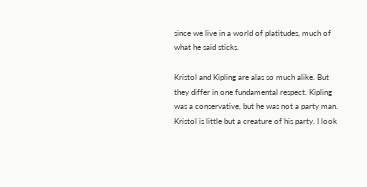since we live in a world of platitudes, much of what he said sticks.

Kristol and Kipling are alas so much alike. But they differ in one fundamental respect. Kipling was a conservative, but he was not a party man. Kristol is little but a creature of his party. I look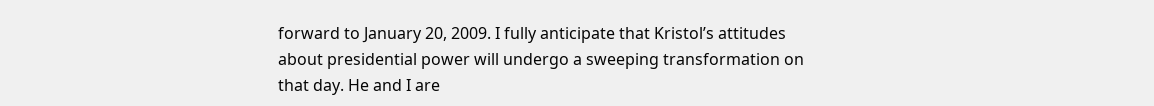forward to January 20, 2009. I fully anticipate that Kristol’s attitudes about presidential power will undergo a sweeping transformation on that day. He and I are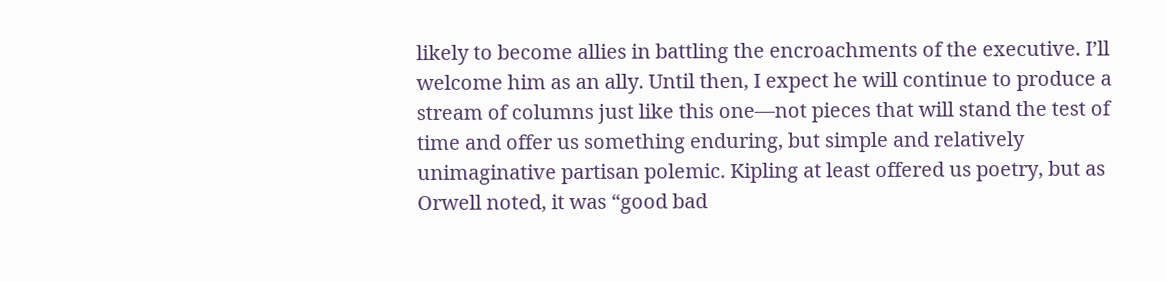likely to become allies in battling the encroachments of the executive. I’ll welcome him as an ally. Until then, I expect he will continue to produce a stream of columns just like this one—not pieces that will stand the test of time and offer us something enduring, but simple and relatively unimaginative partisan polemic. Kipling at least offered us poetry, but as Orwell noted, it was “good bad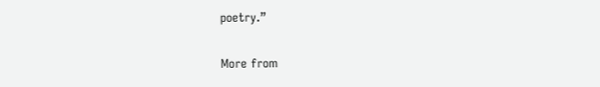poetry.”

More from